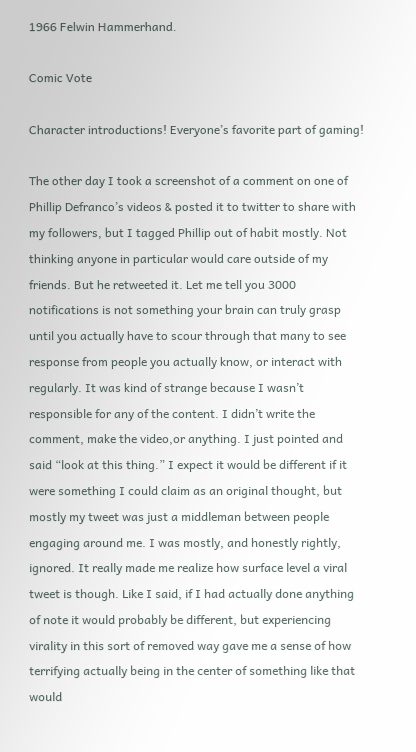1966 Felwin Hammerhand.

Comic Vote

Character introductions! Everyone’s favorite part of gaming!

The other day I took a screenshot of a comment on one of Phillip Defranco’s videos & posted it to twitter to share with my followers, but I tagged Phillip out of habit mostly. Not thinking anyone in particular would care outside of my friends. But he retweeted it. Let me tell you 3000 notifications is not something your brain can truly grasp until you actually have to scour through that many to see response from people you actually know, or interact with regularly. It was kind of strange because I wasn’t responsible for any of the content. I didn’t write the comment, make the video,or anything. I just pointed and said “look at this thing.” I expect it would be different if it were something I could claim as an original thought, but mostly my tweet was just a middleman between people engaging around me. I was mostly, and honestly rightly, ignored. It really made me realize how surface level a viral tweet is though. Like I said, if I had actually done anything of note it would probably be different, but experiencing virality in this sort of removed way gave me a sense of how terrifying actually being in the center of something like that would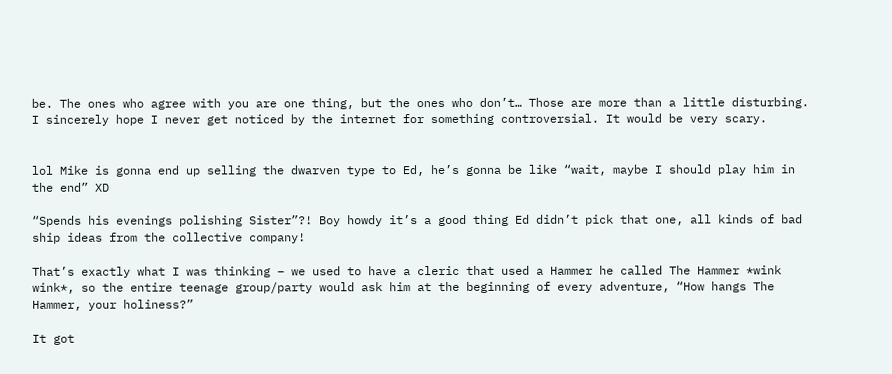be. The ones who agree with you are one thing, but the ones who don’t… Those are more than a little disturbing. I sincerely hope I never get noticed by the internet for something controversial. It would be very scary.


lol Mike is gonna end up selling the dwarven type to Ed, he’s gonna be like “wait, maybe I should play him in the end” XD

“Spends his evenings polishing Sister”?! Boy howdy it’s a good thing Ed didn’t pick that one, all kinds of bad ship ideas from the collective company!

That’s exactly what I was thinking – we used to have a cleric that used a Hammer he called The Hammer *wink wink*, so the entire teenage group/party would ask him at the beginning of every adventure, “How hangs The Hammer, your holiness?”

It got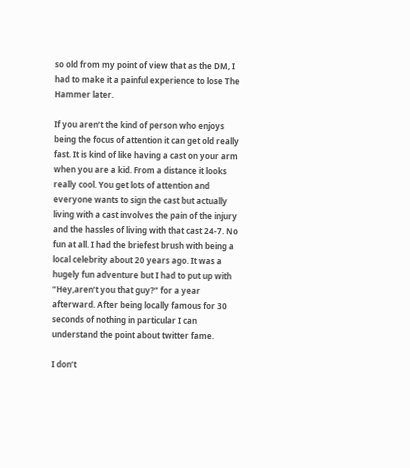so old from my point of view that as the DM, I had to make it a painful experience to lose The Hammer later.

If you aren’t the kind of person who enjoys being the focus of attention it can get old really fast. It is kind of like having a cast on your arm when you are a kid. From a distance it looks really cool. You get lots of attention and everyone wants to sign the cast but actually living with a cast involves the pain of the injury and the hassles of living with that cast 24-7. No fun at all. I had the briefest brush with being a local celebrity about 20 years ago. It was a hugely fun adventure but I had to put up with “Hey,aren’t you that guy?” for a year afterward. After being locally famous for 30 seconds of nothing in particular I can understand the point about twitter fame.

I don’t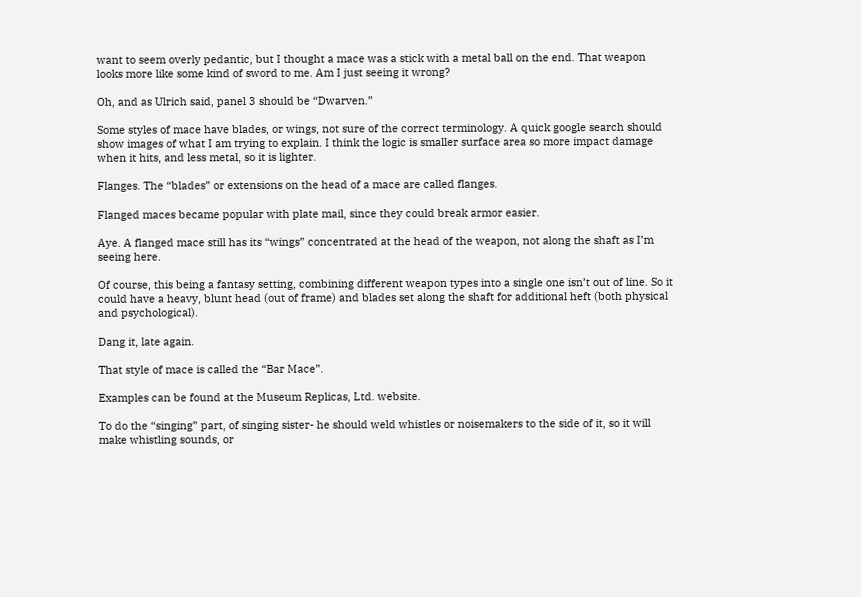want to seem overly pedantic, but I thought a mace was a stick with a metal ball on the end. That weapon looks more like some kind of sword to me. Am I just seeing it wrong?

Oh, and as Ulrich said, panel 3 should be “Dwarven.”

Some styles of mace have blades, or wings, not sure of the correct terminology. A quick google search should show images of what I am trying to explain. I think the logic is smaller surface area so more impact damage when it hits, and less metal, so it is lighter.

Flanges. The “blades” or extensions on the head of a mace are called flanges.

Flanged maces became popular with plate mail, since they could break armor easier.

Aye. A flanged mace still has its “wings” concentrated at the head of the weapon, not along the shaft as I’m seeing here.

Of course, this being a fantasy setting, combining different weapon types into a single one isn’t out of line. So it could have a heavy, blunt head (out of frame) and blades set along the shaft for additional heft (both physical and psychological).

Dang it, late again.

That style of mace is called the “Bar Mace”.

Examples can be found at the Museum Replicas, Ltd. website.

To do the “singing” part, of singing sister- he should weld whistles or noisemakers to the side of it, so it will make whistling sounds, or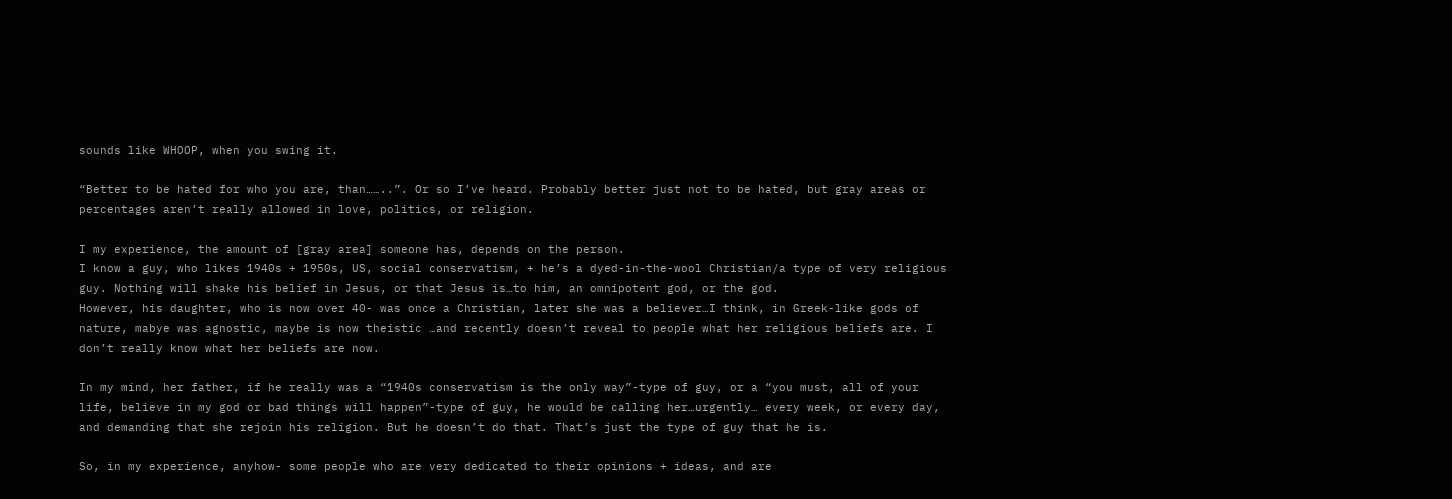sounds like WHOOP, when you swing it.

“Better to be hated for who you are, than……..”. Or so I’ve heard. Probably better just not to be hated, but gray areas or percentages aren’t really allowed in love, politics, or religion.

I my experience, the amount of [gray area] someone has, depends on the person.
I know a guy, who likes 1940s + 1950s, US, social conservatism, + he’s a dyed-in-the-wool Christian/a type of very religious guy. Nothing will shake his belief in Jesus, or that Jesus is…to him, an omnipotent god, or the god.
However, his daughter, who is now over 40- was once a Christian, later she was a believer…I think, in Greek-like gods of nature, mabye was agnostic, maybe is now theistic …and recently doesn’t reveal to people what her religious beliefs are. I don’t really know what her beliefs are now.

In my mind, her father, if he really was a “1940s conservatism is the only way”-type of guy, or a “you must, all of your life, believe in my god or bad things will happen”-type of guy, he would be calling her…urgently… every week, or every day, and demanding that she rejoin his religion. But he doesn’t do that. That’s just the type of guy that he is.

So, in my experience, anyhow- some people who are very dedicated to their opinions + ideas, and are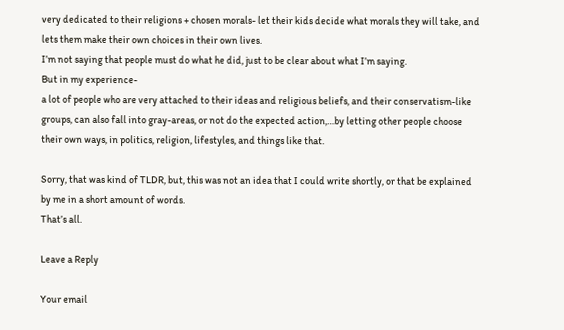very dedicated to their religions + chosen morals- let their kids decide what morals they will take, and lets them make their own choices in their own lives.
I’m not saying that people must do what he did, just to be clear about what I’m saying.
But in my experience-
a lot of people who are very attached to their ideas and religious beliefs, and their conservatism-like groups, can also fall into gray-areas, or not do the expected action,…by letting other people choose their own ways, in politics, religion, lifestyles, and things like that.

Sorry, that was kind of TLDR, but, this was not an idea that I could write shortly, or that be explained by me in a short amount of words.
That’s all.

Leave a Reply

Your email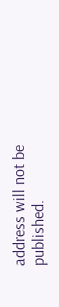address will not be published.